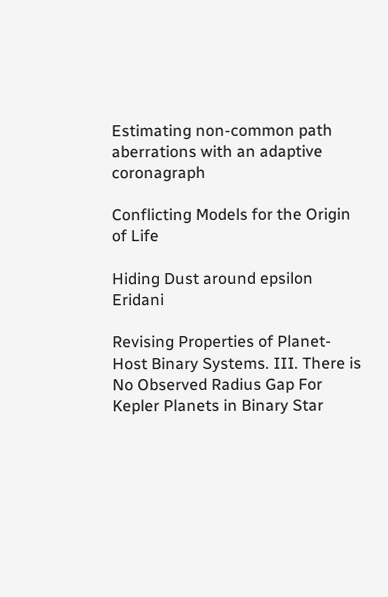Estimating non-common path aberrations with an adaptive coronagraph

Conflicting Models for the Origin of Life

Hiding Dust around epsilon Eridani

Revising Properties of Planet-Host Binary Systems. III. There is No Observed Radius Gap For Kepler Planets in Binary Star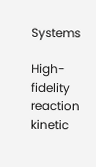Systems

High-fidelity reaction kinetic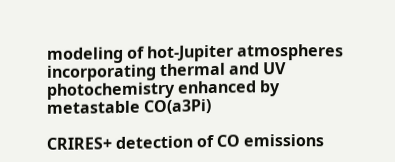modeling of hot-Jupiter atmospheres incorporating thermal and UV photochemistry enhanced by metastable CO(a3Pi)

CRIRES+ detection of CO emissions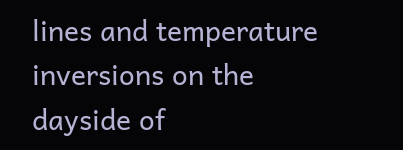lines and temperature inversions on the dayside of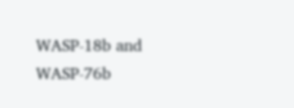WASP-18b and WASP-76b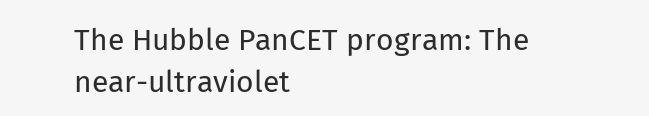The Hubble PanCET program: The near-ultraviolet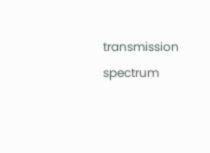transmission spectrum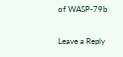of WASP-79b

Leave a Reply